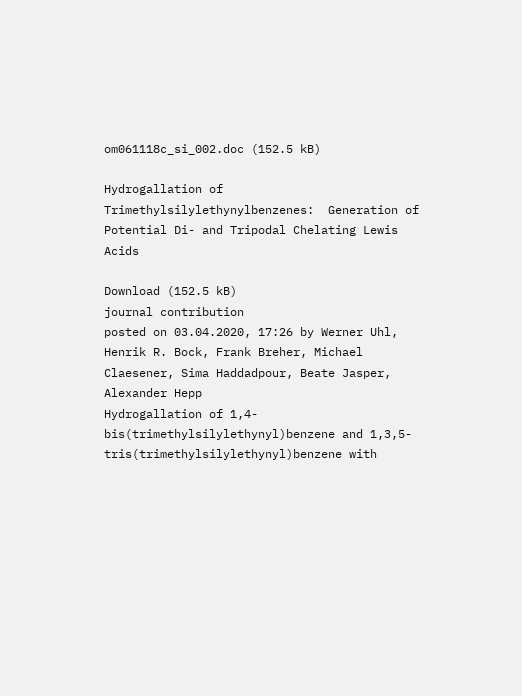om061118c_si_002.doc (152.5 kB)

Hydrogallation of Trimethylsilylethynylbenzenes:  Generation of Potential Di- and Tripodal Chelating Lewis Acids

Download (152.5 kB)
journal contribution
posted on 03.04.2020, 17:26 by Werner Uhl, Henrik R. Bock, Frank Breher, Michael Claesener, Sima Haddadpour, Beate Jasper, Alexander Hepp
Hydrogallation of 1,4-bis(trimethylsilylethynyl)benzene and 1,3,5-tris(trimethylsilylethynyl)benzene with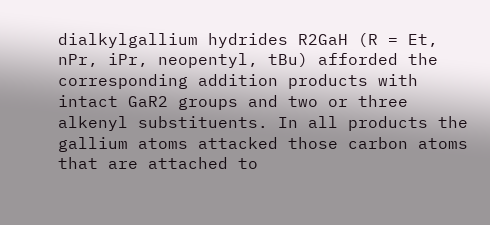dialkylgallium hydrides R2GaH (R = Et, nPr, iPr, neopentyl, tBu) afforded the corresponding addition products with intact GaR2 groups and two or three alkenyl substituents. In all products the gallium atoms attacked those carbon atoms that are attached to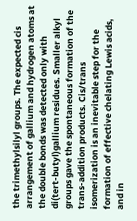the trimethylsilyl groups. The expected cis arrangement of gallium and hydrogen atoms at the double bonds was detected only with di(tert-butyl)gallium residues. Smaller alkyl groups gave the spontaneous formation of the trans-addition products. Cis/trans isomerization is an inevitable step for the formation of effective chelating Lewis acids, and in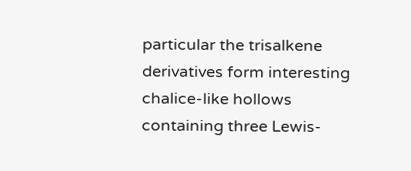particular the trisalkene derivatives form interesting chalice-like hollows containing three Lewis-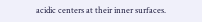acidic centers at their inner surfaces.